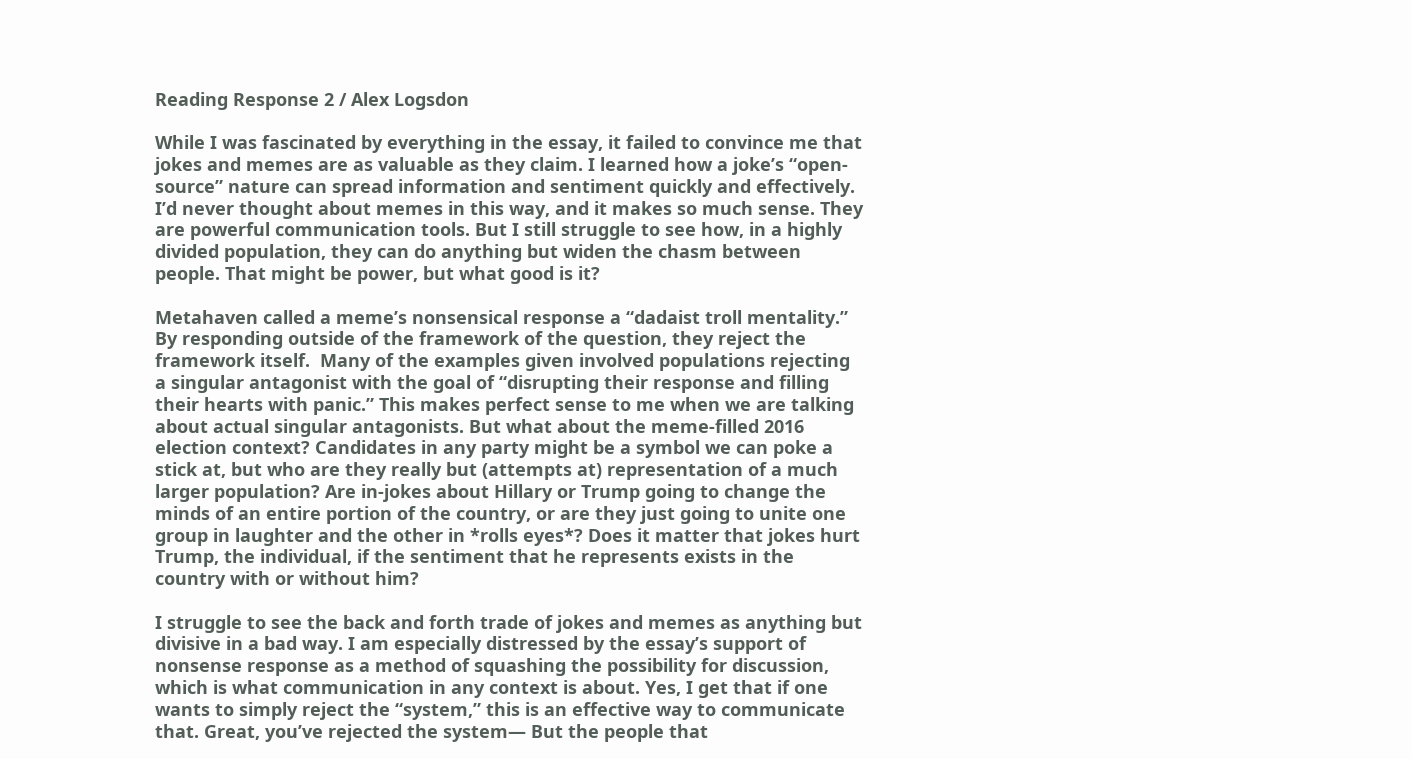Reading Response 2 / Alex Logsdon

While I was fascinated by everything in the essay, it failed to convince me that jokes and memes are as valuable as they claim. I learned how a joke’s “open-source” nature can spread information and sentiment quickly and effectively. I’d never thought about memes in this way, and it makes so much sense. They are powerful communication tools. But I still struggle to see how, in a highly divided population, they can do anything but widen the chasm between people. That might be power, but what good is it?

Metahaven called a meme’s nonsensical response a “dadaist troll mentality.” By responding outside of the framework of the question, they reject the framework itself.  Many of the examples given involved populations rejecting a singular antagonist with the goal of “disrupting their response and filling their hearts with panic.” This makes perfect sense to me when we are talking about actual singular antagonists. But what about the meme-filled 2016 election context? Candidates in any party might be a symbol we can poke a stick at, but who are they really but (attempts at) representation of a much larger population? Are in-jokes about Hillary or Trump going to change the minds of an entire portion of the country, or are they just going to unite one group in laughter and the other in *rolls eyes*? Does it matter that jokes hurt Trump, the individual, if the sentiment that he represents exists in the country with or without him?

I struggle to see the back and forth trade of jokes and memes as anything but divisive in a bad way. I am especially distressed by the essay’s support of nonsense response as a method of squashing the possibility for discussion, which is what communication in any context is about. Yes, I get that if one wants to simply reject the “system,” this is an effective way to communicate that. Great, you’ve rejected the system— But the people that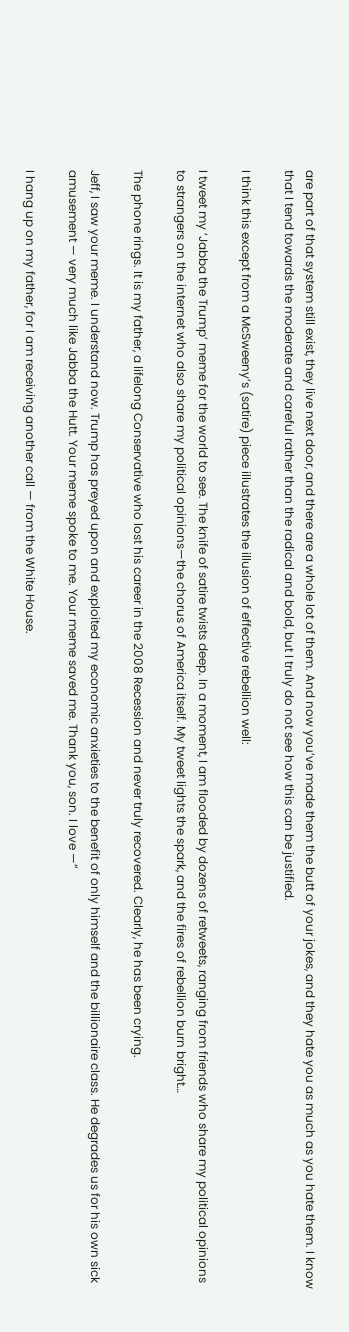are part of that system still exist, they live next door, and there are a whole lot of them. And now you’ve made them the butt of your jokes, and they hate you as much as you hate them. I know that I tend towards the moderate and careful rather than the radical and bold, but I truly do not see how this can be justified.

I think this except from a McSweeny’s (satire) piece illustrates the illusion of effective rebellion well:

I tweet my ‘Jabba the Trump’ meme for the world to see. The knife of satire twists deep. In a moment, I am flooded by dozens of retweets, ranging from friends who share my political opinions to strangers on the internet who also share my political opinions—the chorus of America itself. My tweet lights the spark, and the fires of rebellion burn bright…

The phone rings. It is my father, a lifelong Conservative who lost his career in the 2008 Recession and never truly recovered. Clearly, he has been crying.

Jeff, I saw your meme. I understand now. Trump has preyed upon and exploited my economic anxieties to the benefit of only himself and the billionaire class. He degrades us for his own sick amusement — very much like Jabba the Hutt. Your meme spoke to me. Your meme saved me. Thank you, son. I love —”

I hang up on my father, for I am receiving another call — from the White House.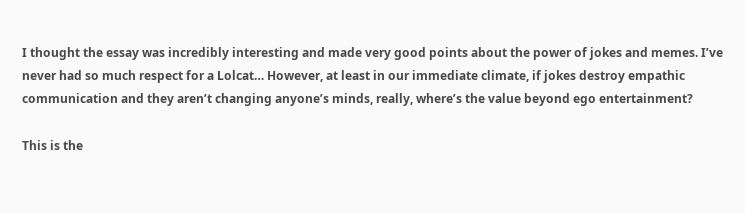I thought the essay was incredibly interesting and made very good points about the power of jokes and memes. I’ve never had so much respect for a Lolcat… However, at least in our immediate climate, if jokes destroy empathic communication and they aren’t changing anyone’s minds, really, where’s the value beyond ego entertainment?

This is the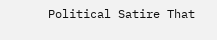Political Satire That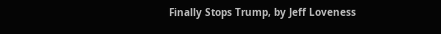Finally Stops Trump, by Jeff Loveness